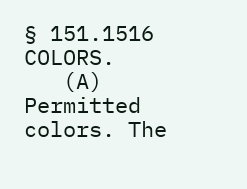§ 151.1516  COLORS.
   (A)   Permitted colors. The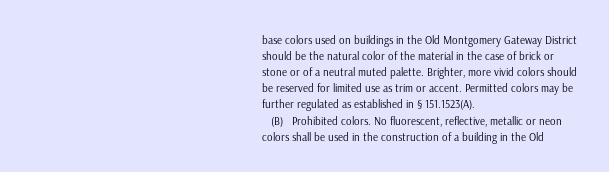base colors used on buildings in the Old Montgomery Gateway District should be the natural color of the material in the case of brick or stone or of a neutral muted palette. Brighter, more vivid colors should be reserved for limited use as trim or accent. Permitted colors may be further regulated as established in § 151.1523(A).
   (B)   Prohibited colors. No fluorescent, reflective, metallic or neon colors shall be used in the construction of a building in the Old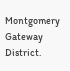Montgomery Gateway District.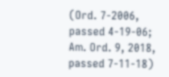(Ord. 7-2006, passed 4-19-06; Am. Ord. 9, 2018, passed 7-11-18)